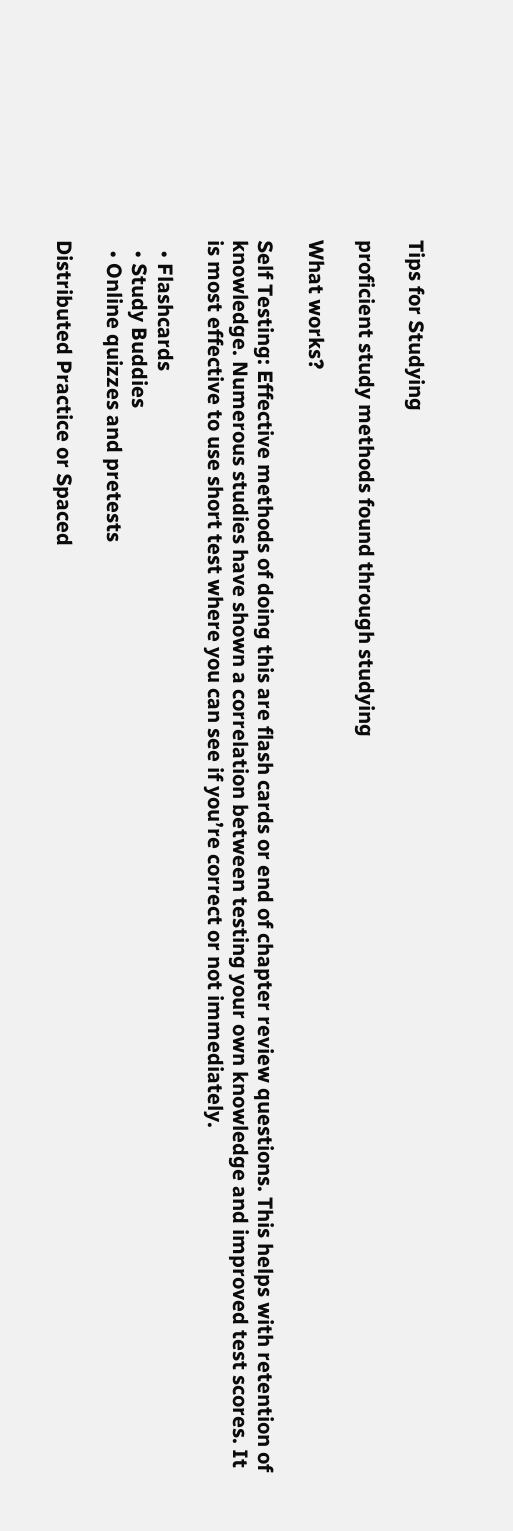Tips for Studying

proficient study methods found through studying

What works?

Self Testing: Effective methods of doing this are flash cards or end of chapter review questions. This helps with retention of knowledge. Numerous studies have shown a correlation between testing your own knowledge and improved test scores. It is most effective to use short test where you can see if you’re correct or not immediately.

  • Flashcards
  • Study Buddies
  • Online quizzes and pretests

Distributed Practice or Spaced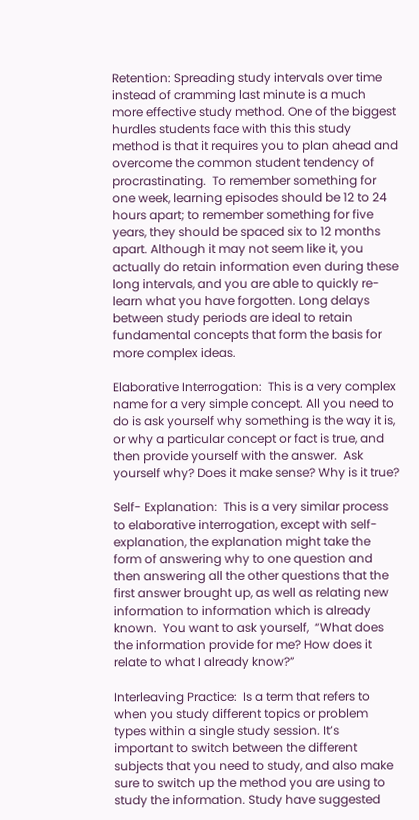Retention: Spreading study intervals over time instead of cramming last minute is a much more effective study method. One of the biggest hurdles students face with this this study method is that it requires you to plan ahead and overcome the common student tendency of procrastinating.  To remember something for one week, learning episodes should be 12 to 24 hours apart; to remember something for five years, they should be spaced six to 12 months apart. Although it may not seem like it, you actually do retain information even during these long intervals, and you are able to quickly re-learn what you have forgotten. Long delays between study periods are ideal to retain fundamental concepts that form the basis for more complex ideas.

Elaborative Interrogation:  This is a very complex name for a very simple concept. All you need to do is ask yourself why something is the way it is, or why a particular concept or fact is true, and then provide yourself with the answer.  Ask yourself why? Does it make sense? Why is it true?

Self- Explanation:  This is a very similar process to elaborative interrogation, except with self-explanation, the explanation might take the form of answering why to one question and then answering all the other questions that the first answer brought up, as well as relating new information to information which is already known.  You want to ask yourself,  “What does the information provide for me? How does it relate to what I already know?”

Interleaving Practice:  Is a term that refers to when you study different topics or problem types within a single study session. It’s important to switch between the different subjects that you need to study, and also make sure to switch up the method you are using to study the information. Study have suggested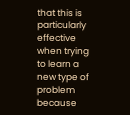that this is particularly effective when trying to learn a new type of problem because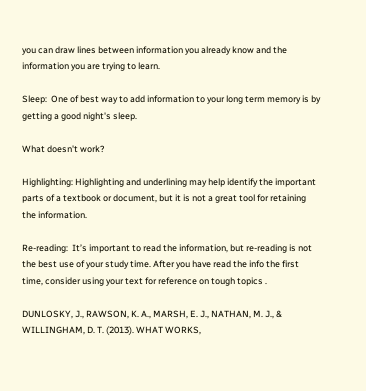you can draw lines between information you already know and the information you are trying to learn.

Sleep:  One of best way to add information to your long term memory is by getting a good night's sleep.

What doesn't work?

Highlighting: Highlighting and underlining may help identify the important parts of a textbook or document, but it is not a great tool for retaining the information.

Re-reading:  It’s important to read the information, but re-reading is not the best use of your study time. After you have read the info the first time, consider using your text for reference on tough topics .

DUNLOSKY, J., RAWSON, K. A., MARSH, E. J., NATHAN, M. J., & WILLINGHAM, D. T. (2013). WHAT WORKS,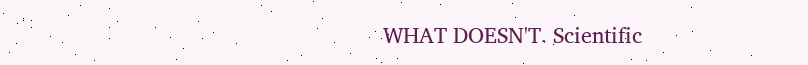WHAT DOESN'T. Scientific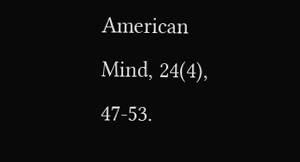American Mind, 24(4), 47-53.